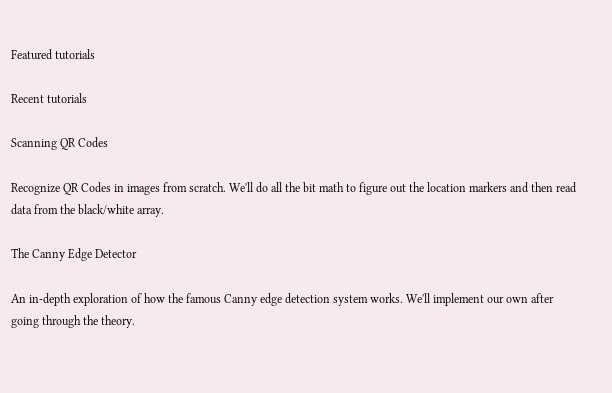Featured tutorials

Recent tutorials

Scanning QR Codes

Recognize QR Codes in images from scratch. We'll do all the bit math to figure out the location markers and then read data from the black/white array.

The Canny Edge Detector

An in-depth exploration of how the famous Canny edge detection system works. We'll implement our own after going through the theory.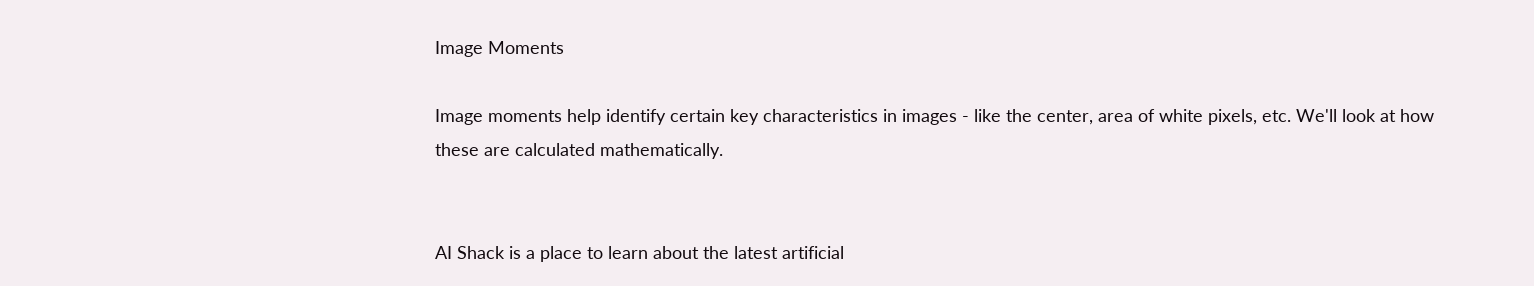Image Moments

Image moments help identify certain key characteristics in images - like the center, area of white pixels, etc. We'll look at how these are calculated mathematically.


AI Shack is a place to learn about the latest artificial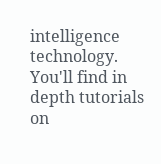intelligence technology. You'll find in depth tutorials on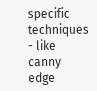specific techniques - like canny edge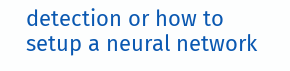detection or how to setup a neural network